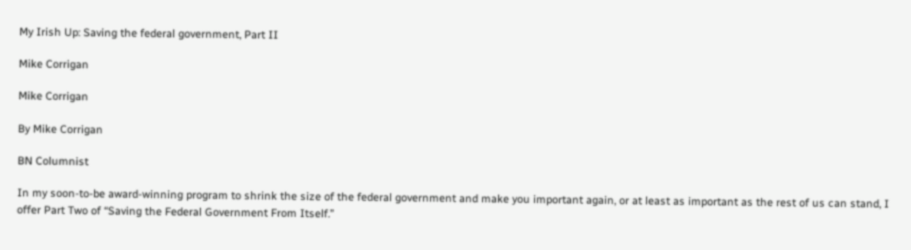My Irish Up: Saving the federal government, Part II

Mike Corrigan

Mike Corrigan

By Mike Corrigan

BN Columnist

In my soon-to-be award-winning program to shrink the size of the federal government and make you important again, or at least as important as the rest of us can stand, I offer Part Two of “Saving the Federal Government From Itself.”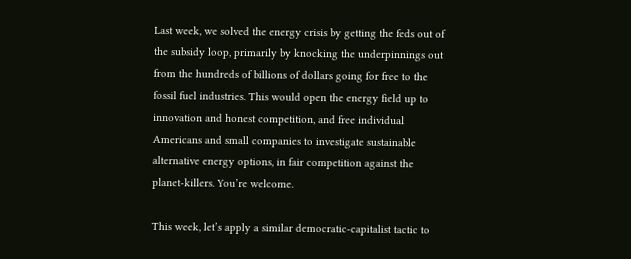Last week, we solved the energy crisis by getting the feds out of the subsidy loop, primarily by knocking the underpinnings out from the hundreds of billions of dollars going for free to the fossil fuel industries. This would open the energy field up to innovation and honest competition, and free individual Americans and small companies to investigate sustainable alternative energy options, in fair competition against the planet-killers. You’re welcome.

This week, let’s apply a similar democratic-capitalist tactic to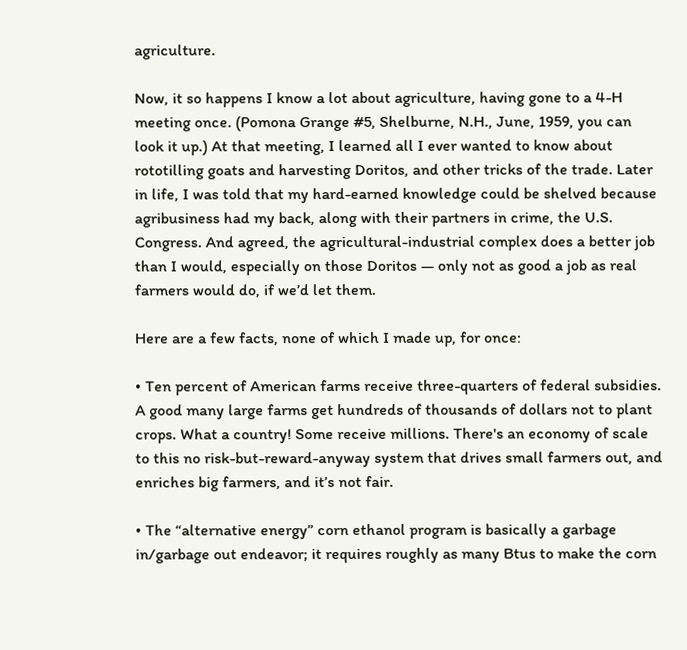agriculture.

Now, it so happens I know a lot about agriculture, having gone to a 4-H meeting once. (Pomona Grange #5, Shelburne, N.H., June, 1959, you can look it up.) At that meeting, I learned all I ever wanted to know about rototilling goats and harvesting Doritos, and other tricks of the trade. Later in life, I was told that my hard-earned knowledge could be shelved because agribusiness had my back, along with their partners in crime, the U.S. Congress. And agreed, the agricultural-industrial complex does a better job than I would, especially on those Doritos — only not as good a job as real farmers would do, if we’d let them.

Here are a few facts, none of which I made up, for once:

• Ten percent of American farms receive three-quarters of federal subsidies. A good many large farms get hundreds of thousands of dollars not to plant crops. What a country! Some receive millions. There's an economy of scale to this no risk-but-reward-anyway system that drives small farmers out, and enriches big farmers, and it’s not fair.

• The “alternative energy” corn ethanol program is basically a garbage in/garbage out endeavor; it requires roughly as many Btus to make the corn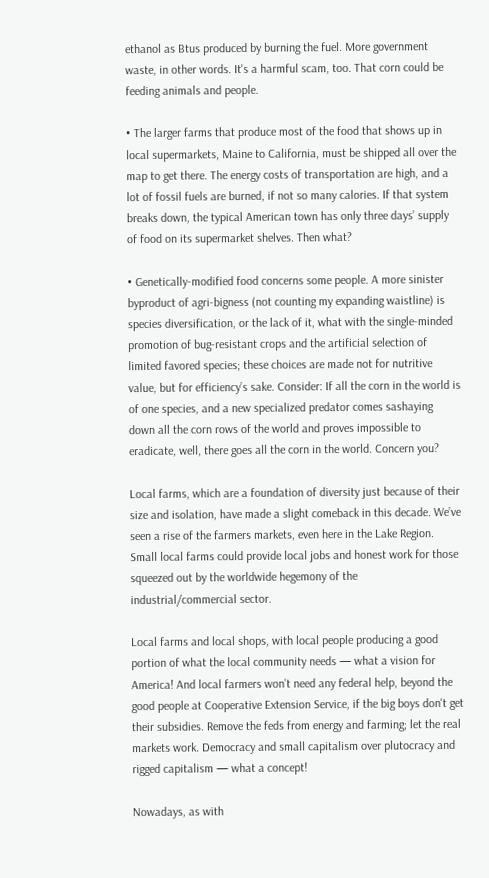ethanol as Btus produced by burning the fuel. More government waste, in other words. It's a harmful scam, too. That corn could be feeding animals and people.

• The larger farms that produce most of the food that shows up in local supermarkets, Maine to California, must be shipped all over the map to get there. The energy costs of transportation are high, and a lot of fossil fuels are burned, if not so many calories. If that system breaks down, the typical American town has only three days’ supply of food on its supermarket shelves. Then what?

• Genetically-modified food concerns some people. A more sinister byproduct of agri-bigness (not counting my expanding waistline) is species diversification, or the lack of it, what with the single-minded promotion of bug-resistant crops and the artificial selection of limited favored species; these choices are made not for nutritive value, but for efficiency’s sake. Consider: If all the corn in the world is of one species, and a new specialized predator comes sashaying down all the corn rows of the world and proves impossible to eradicate, well, there goes all the corn in the world. Concern you?

Local farms, which are a foundation of diversity just because of their size and isolation, have made a slight comeback in this decade. We’ve seen a rise of the farmers markets, even here in the Lake Region. Small local farms could provide local jobs and honest work for those squeezed out by the worldwide hegemony of the industrial/commercial sector.

Local farms and local shops, with local people producing a good portion of what the local community needs — what a vision for America! And local farmers won’t need any federal help, beyond the good people at Cooperative Extension Service, if the big boys don't get their subsidies. Remove the feds from energy and farming; let the real markets work. Democracy and small capitalism over plutocracy and rigged capitalism — what a concept!

Nowadays, as with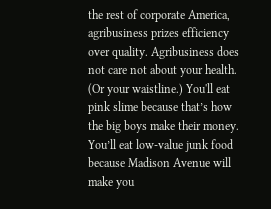the rest of corporate America, agribusiness prizes efficiency over quality. Agribusiness does not care not about your health. (Or your waistline.) You'll eat pink slime because that’s how the big boys make their money. You’ll eat low-value junk food because Madison Avenue will make you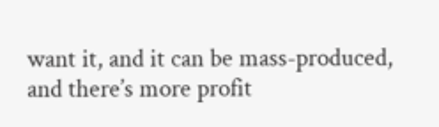want it, and it can be mass-produced, and there’s more profit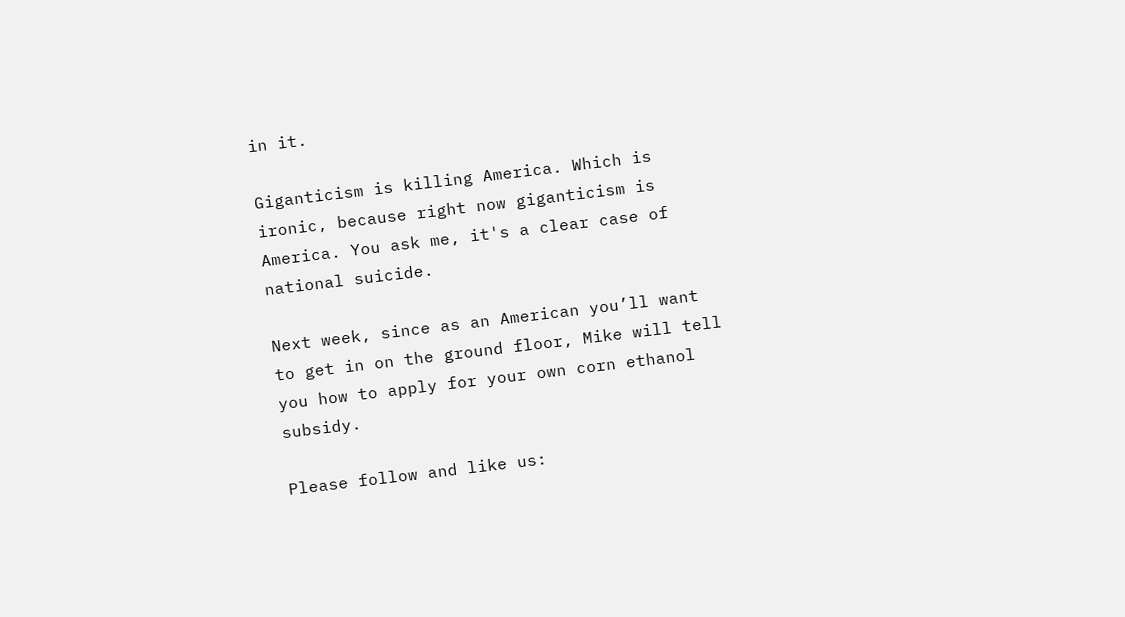in it.

Giganticism is killing America. Which is ironic, because right now giganticism is America. You ask me, it's a clear case of national suicide.

Next week, since as an American you’ll want to get in on the ground floor, Mike will tell you how to apply for your own corn ethanol subsidy.

Please follow and like us: